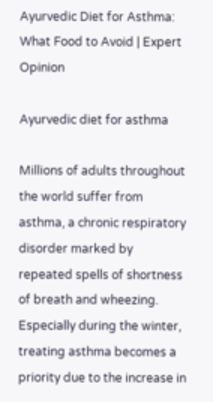Ayurvedic Diet for Asthma: What Food to Avoid | Expert Opinion

Ayurvedic diet for asthma

Millions of adults throughout the world suffer from asthma, a chronic respiratory disorder marked by repeated spells of shortness of breath and wheezing. Especially during the winter, treating asthma becomes a priority due to the increase in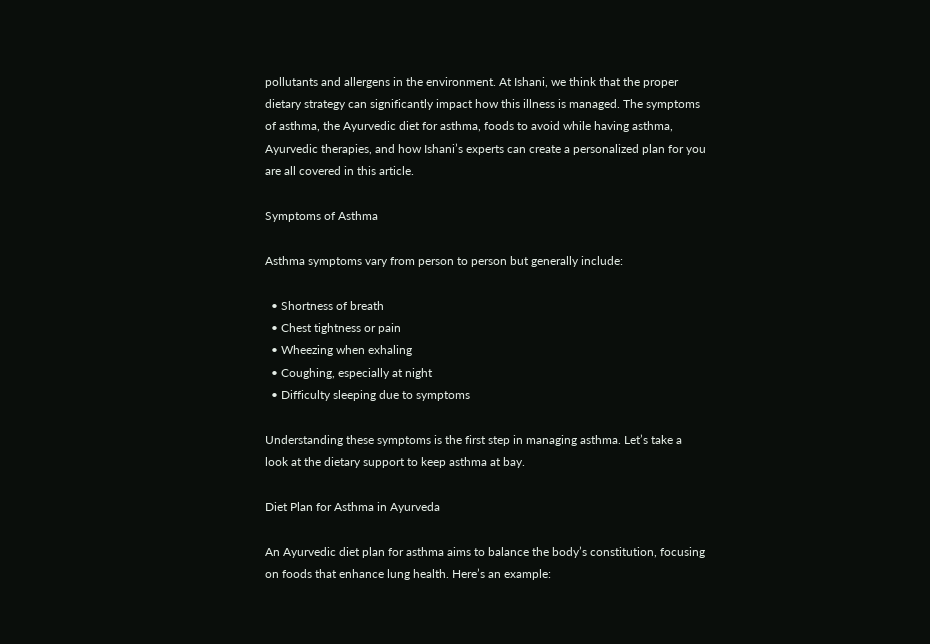pollutants and allergens in the environment. At Ishani, we think that the proper dietary strategy can significantly impact how this illness is managed. The symptoms of asthma, the Ayurvedic diet for asthma, foods to avoid while having asthma, Ayurvedic therapies, and how Ishani’s experts can create a personalized plan for you are all covered in this article.

Symptoms of Asthma

Asthma symptoms vary from person to person but generally include:

  • Shortness of breath
  • Chest tightness or pain
  • Wheezing when exhaling
  • Coughing, especially at night
  • Difficulty sleeping due to symptoms

Understanding these symptoms is the first step in managing asthma. Let’s take a look at the dietary support to keep asthma at bay.

Diet Plan for Asthma in Ayurveda

An Ayurvedic diet plan for asthma aims to balance the body’s constitution, focusing on foods that enhance lung health. Here’s an example: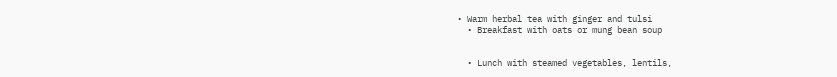• Warm herbal tea with ginger and tulsi
  • Breakfast with oats or mung bean soup


  • Lunch with steamed vegetables, lentils,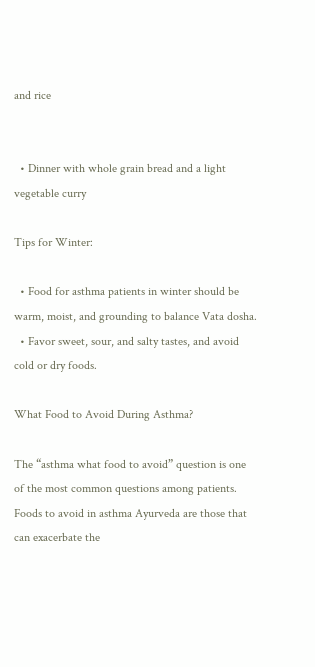and rice


  • Dinner with whole grain bread and a light vegetable curry

Tips for Winter:

  • Food for asthma patients in winter should be warm, moist, and grounding to balance Vata dosha.
  • Favor sweet, sour, and salty tastes, and avoid cold or dry foods.

What Food to Avoid During Asthma?

The “asthma what food to avoid” question is one of the most common questions among patients. Foods to avoid in asthma Ayurveda are those that can exacerbate the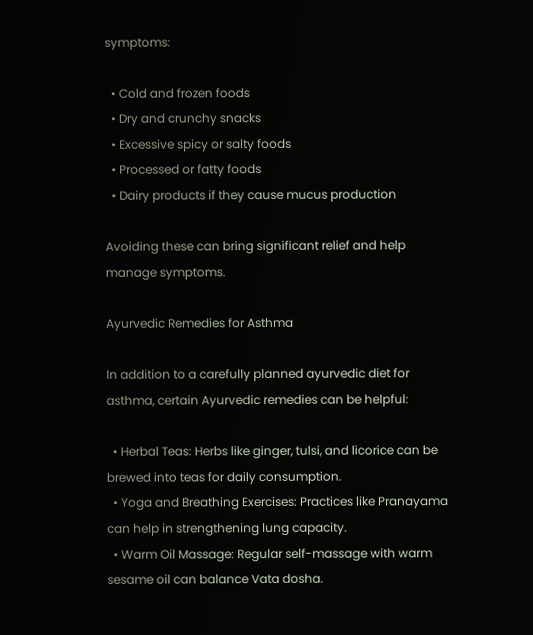symptoms:

  • Cold and frozen foods
  • Dry and crunchy snacks
  • Excessive spicy or salty foods
  • Processed or fatty foods
  • Dairy products if they cause mucus production

Avoiding these can bring significant relief and help manage symptoms.

Ayurvedic Remedies for Asthma

In addition to a carefully planned ayurvedic diet for asthma, certain Ayurvedic remedies can be helpful:

  • Herbal Teas: Herbs like ginger, tulsi, and licorice can be brewed into teas for daily consumption.
  • Yoga and Breathing Exercises: Practices like Pranayama can help in strengthening lung capacity.
  • Warm Oil Massage: Regular self-massage with warm sesame oil can balance Vata dosha.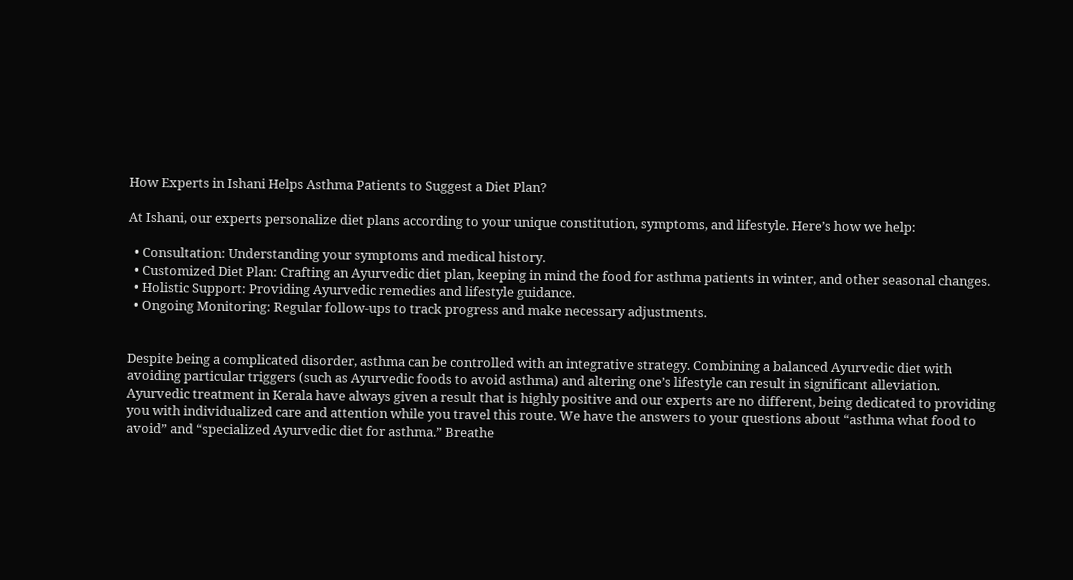How Experts in Ishani Helps Asthma Patients to Suggest a Diet Plan?

At Ishani, our experts personalize diet plans according to your unique constitution, symptoms, and lifestyle. Here’s how we help:

  • Consultation: Understanding your symptoms and medical history.
  • Customized Diet Plan: Crafting an Ayurvedic diet plan, keeping in mind the food for asthma patients in winter, and other seasonal changes.
  • Holistic Support: Providing Ayurvedic remedies and lifestyle guidance.
  • Ongoing Monitoring: Regular follow-ups to track progress and make necessary adjustments.


Despite being a complicated disorder, asthma can be controlled with an integrative strategy. Combining a balanced Ayurvedic diet with avoiding particular triggers (such as Ayurvedic foods to avoid asthma) and altering one’s lifestyle can result in significant alleviation. Ayurvedic treatment in Kerala have always given a result that is highly positive and our experts are no different, being dedicated to providing you with individualized care and attention while you travel this route. We have the answers to your questions about “asthma what food to avoid” and “specialized Ayurvedic diet for asthma.” Breathe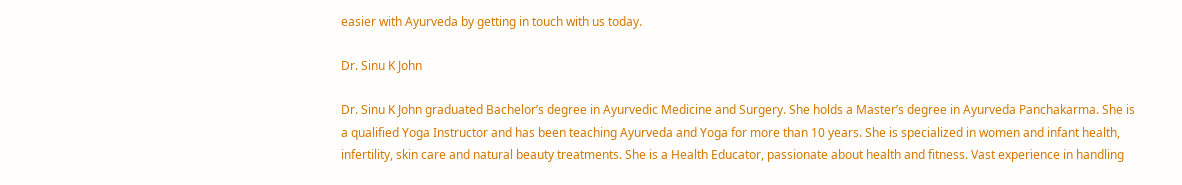easier with Ayurveda by getting in touch with us today.

Dr. Sinu K John

Dr. Sinu K John graduated Bachelor’s degree in Ayurvedic Medicine and Surgery. She holds a Master’s degree in Ayurveda Panchakarma. She is a qualified Yoga Instructor and has been teaching Ayurveda and Yoga for more than 10 years. She is specialized in women and infant health, infertility, skin care and natural beauty treatments. She is a Health Educator, passionate about health and fitness. Vast experience in handling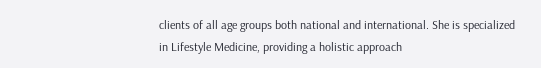clients of all age groups both national and international. She is specialized in Lifestyle Medicine, providing a holistic approach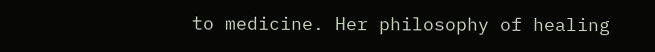to medicine. Her philosophy of healing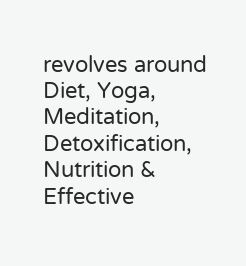revolves around Diet, Yoga, Meditation, Detoxification, Nutrition & Effective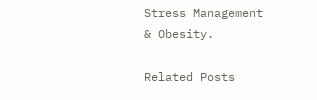Stress Management & Obesity.

Related Posts